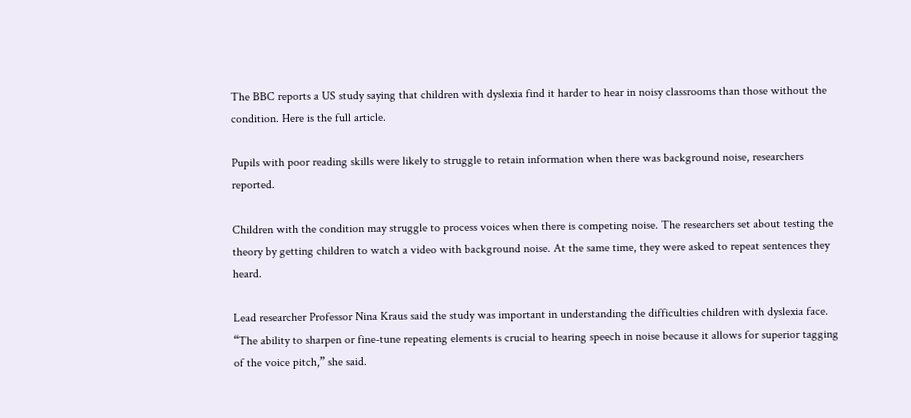The BBC reports a US study saying that children with dyslexia find it harder to hear in noisy classrooms than those without the condition. Here is the full article.

Pupils with poor reading skills were likely to struggle to retain information when there was background noise, researchers reported.

Children with the condition may struggle to process voices when there is competing noise. The researchers set about testing the theory by getting children to watch a video with background noise. At the same time, they were asked to repeat sentences they heard.

Lead researcher Professor Nina Kraus said the study was important in understanding the difficulties children with dyslexia face. “The ability to sharpen or fine-tune repeating elements is crucial to hearing speech in noise because it allows for superior tagging of the voice pitch,” she said.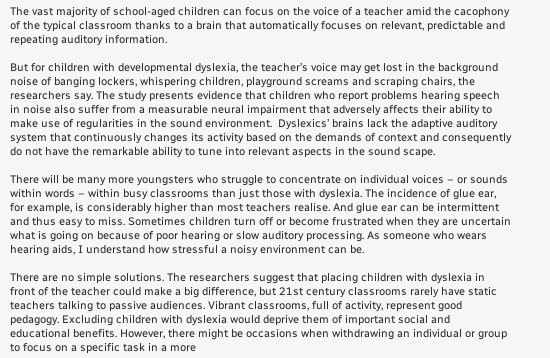The vast majority of school-aged children can focus on the voice of a teacher amid the cacophony of the typical classroom thanks to a brain that automatically focuses on relevant, predictable and repeating auditory information.

But for children with developmental dyslexia, the teacher’s voice may get lost in the background noise of banging lockers, whispering children, playground screams and scraping chairs, the researchers say. The study presents evidence that children who report problems hearing speech in noise also suffer from a measurable neural impairment that adversely affects their ability to make use of regularities in the sound environment.  Dyslexics’ brains lack the adaptive auditory system that continuously changes its activity based on the demands of context and consequently do not have the remarkable ability to tune into relevant aspects in the sound scape.

There will be many more youngsters who struggle to concentrate on individual voices – or sounds within words – within busy classrooms than just those with dyslexia. The incidence of glue ear, for example, is considerably higher than most teachers realise. And glue ear can be intermittent and thus easy to miss. Sometimes children turn off or become frustrated when they are uncertain what is going on because of poor hearing or slow auditory processing. As someone who wears hearing aids, I understand how stressful a noisy environment can be.

There are no simple solutions. The researchers suggest that placing children with dyslexia in front of the teacher could make a big difference, but 21st century classrooms rarely have static teachers talking to passive audiences. Vibrant classrooms, full of activity, represent good pedagogy. Excluding children with dyslexia would deprive them of important social and educational benefits. However, there might be occasions when withdrawing an individual or group to focus on a specific task in a more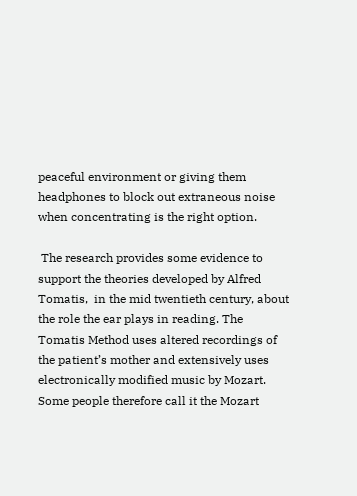peaceful environment or giving them headphones to block out extraneous noise when concentrating is the right option.

 The research provides some evidence to support the theories developed by Alfred Tomatis,  in the mid twentieth century, about the role the ear plays in reading. The Tomatis Method uses altered recordings of the patient’s mother and extensively uses electronically modified music by Mozart. Some people therefore call it the Mozart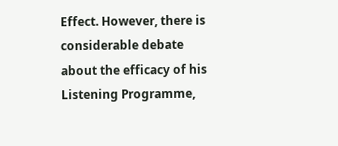Effect. However, there is considerable debate about the efficacy of his Listening Programme,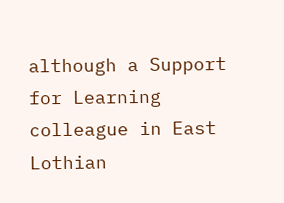although a Support for Learning colleague in East Lothian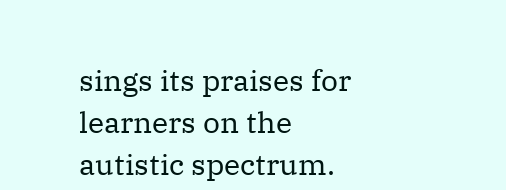sings its praises for learners on the autistic spectrum.